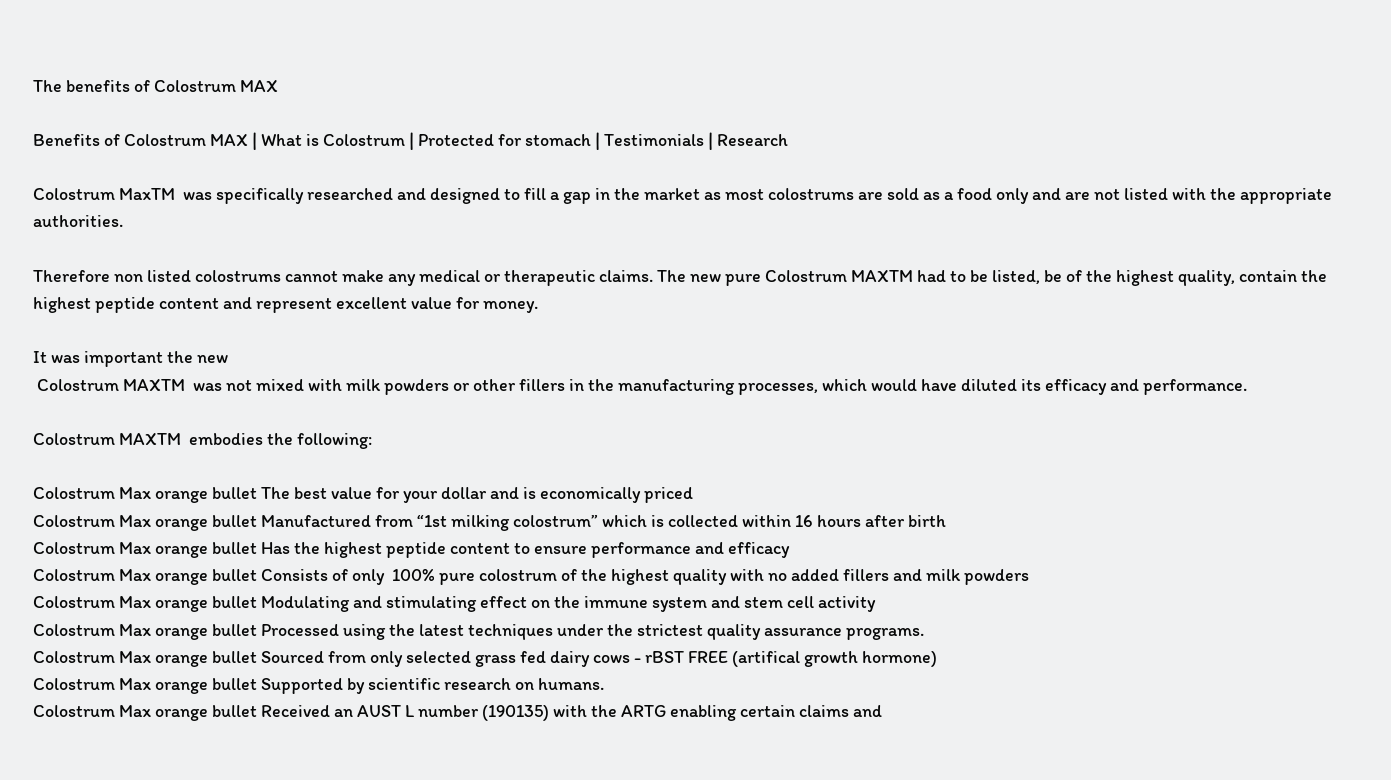The benefits of Colostrum MAX

Benefits of Colostrum MAX | What is Colostrum | Protected for stomach | Testimonials | Research

Colostrum MaxTM  was specifically researched and designed to fill a gap in the market as most colostrums are sold as a food only and are not listed with the appropriate authorities.

Therefore non listed colostrums cannot make any medical or therapeutic claims. The new pure Colostrum MAXTM had to be listed, be of the highest quality, contain the highest peptide content and represent excellent value for money.

It was important the new
 Colostrum MAXTM  was not mixed with milk powders or other fillers in the manufacturing processes, which would have diluted its efficacy and performance.

Colostrum MAXTM  embodies the following:

Colostrum Max orange bullet The best value for your dollar and is economically priced
Colostrum Max orange bullet Manufactured from “1st milking colostrum” which is collected within 16 hours after birth
Colostrum Max orange bullet Has the highest peptide content to ensure performance and efficacy
Colostrum Max orange bullet Consists of only  100% pure colostrum of the highest quality with no added fillers and milk powders
Colostrum Max orange bullet Modulating and stimulating effect on the immune system and stem cell activity
Colostrum Max orange bullet Processed using the latest techniques under the strictest quality assurance programs.
Colostrum Max orange bullet Sourced from only selected grass fed dairy cows - rBST FREE (artifical growth hormone)
Colostrum Max orange bullet Supported by scientific research on humans.
Colostrum Max orange bullet Received an AUST L number (190135) with the ARTG enabling certain claims and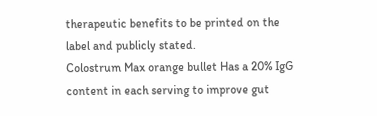therapeutic benefits to be printed on the label and publicly stated.
Colostrum Max orange bullet Has a 20% IgG content in each serving to improve gut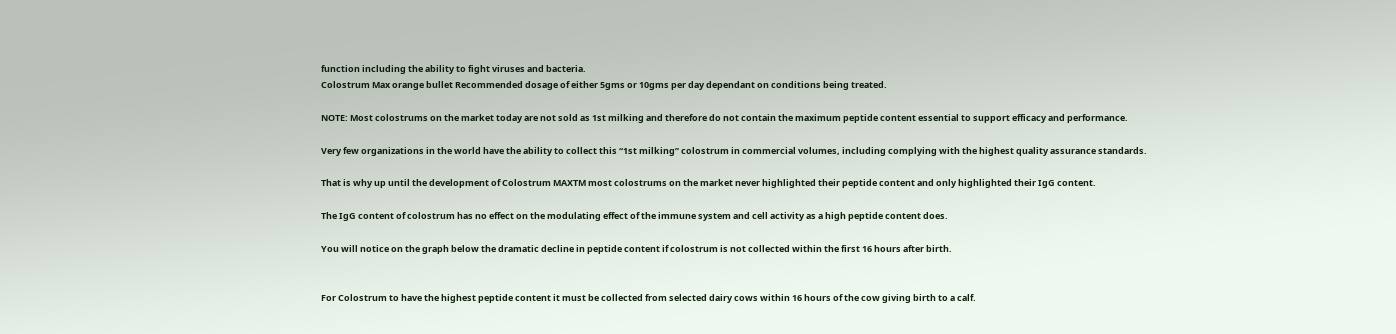function including the ability to fight viruses and bacteria.
Colostrum Max orange bullet Recommended dosage of either 5gms or 10gms per day dependant on conditions being treated.

NOTE: Most colostrums on the market today are not sold as 1st milking and therefore do not contain the maximum peptide content essential to support efficacy and performance.

Very few organizations in the world have the ability to collect this “1st milking” colostrum in commercial volumes, including complying with the highest quality assurance standards.

That is why up until the development of Colostrum MAXTM most colostrums on the market never highlighted their peptide content and only highlighted their IgG content.

The IgG content of colostrum has no effect on the modulating effect of the immune system and cell activity as a high peptide content does.

You will notice on the graph below the dramatic decline in peptide content if colostrum is not collected within the first 16 hours after birth.


For Colostrum to have the highest peptide content it must be collected from selected dairy cows within 16 hours of the cow giving birth to a calf.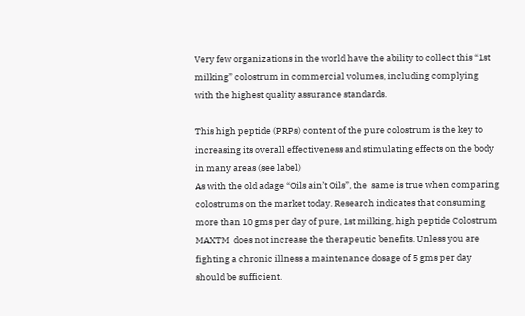Very few organizations in the world have the ability to collect this “1st milking” colostrum in commercial volumes, including complying with the highest quality assurance standards.

This high peptide (PRPs) content of the pure colostrum is the key to increasing its overall effectiveness and stimulating effects on the body in many areas (see label)
As with the old adage “Oils ain’t Oils”, the  same is true when comparing colostrums on the market today. Research indicates that consuming more than 10 gms per day of pure, 1st milking, high peptide Colostrum MAXTM  does not increase the therapeutic benefits. Unless you are fighting a chronic illness a maintenance dosage of 5 gms per day should be sufficient.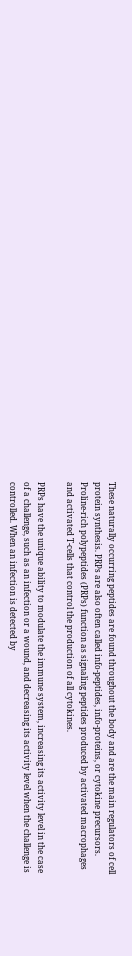These naturally occurring peptides are found throughout the body and are the main regulators of cell protein synthesis. PRPs are also often called info-peptides, info-proteins, or cytokine precursors. Proline-rich polypeptides (PRPs) function as signaling peptides produced by activated macrophages and activated T-cells that control the production of all cytokines.

PRPs have the unique ability to modulate the immune system, increasing its activity level in the case of a challenge, such as an infection or a wound, and decreasing its activity level when the challenge is controlled. When an infection is detected by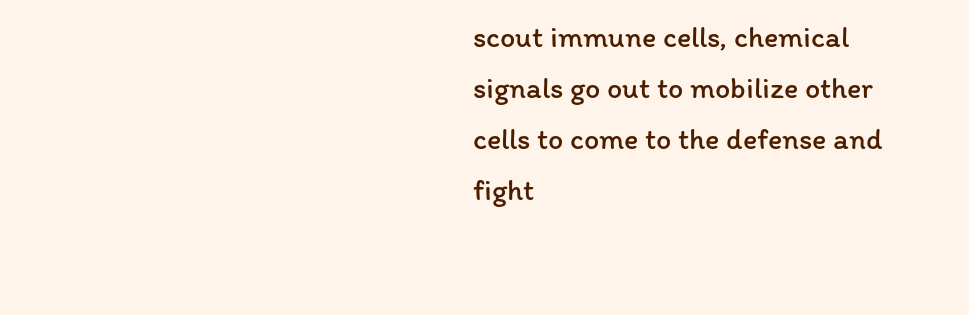scout immune cells, chemical signals go out to mobilize other cells to come to the defense and fight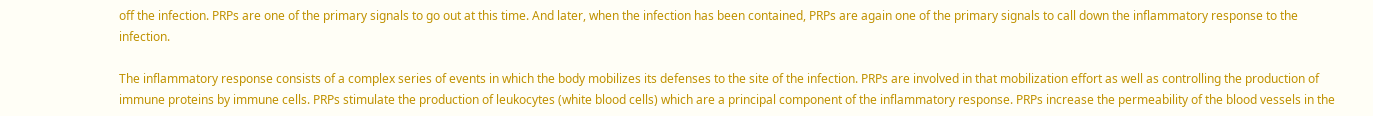off the infection. PRPs are one of the primary signals to go out at this time. And later, when the infection has been contained, PRPs are again one of the primary signals to call down the inflammatory response to the infection.

The inflammatory response consists of a complex series of events in which the body mobilizes its defenses to the site of the infection. PRPs are involved in that mobilization effort as well as controlling the production of immune proteins by immune cells. PRPs stimulate the production of leukocytes (white blood cells) which are a principal component of the inflammatory response. PRPs increase the permeability of the blood vessels in the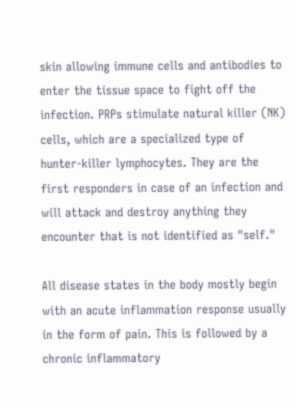skin allowing immune cells and antibodies to enter the tissue space to fight off the infection. PRPs stimulate natural killer (NK) cells, which are a specialized type of hunter-killer lymphocytes. They are the first responders in case of an infection and will attack and destroy anything they encounter that is not identified as "self."

All disease states in the body mostly begin with an acute inflammation response usually in the form of pain. This is followed by a chronic inflammatory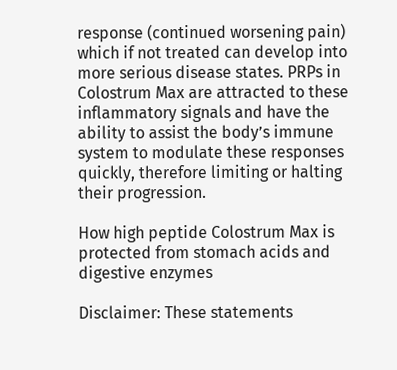response (continued worsening pain) which if not treated can develop into more serious disease states. PRPs in Colostrum Max are attracted to these inflammatory signals and have the ability to assist the body’s immune system to modulate these responses quickly, therefore limiting or halting their progression.

How high peptide Colostrum Max is protected from stomach acids and digestive enzymes

Disclaimer: These statements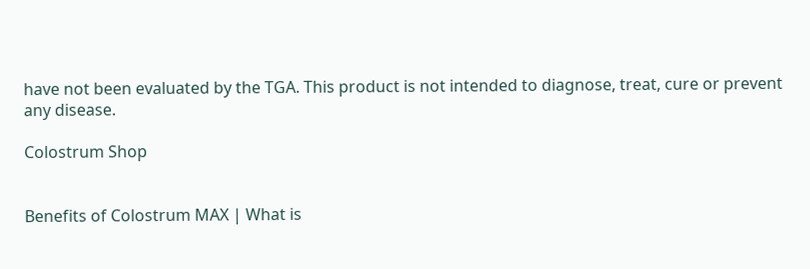have not been evaluated by the TGA. This product is not intended to diagnose, treat, cure or prevent any disease.

Colostrum Shop


Benefits of Colostrum MAX | What is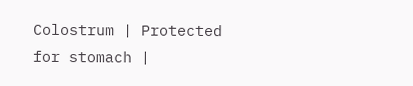Colostrum | Protected for stomach |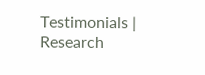Testimonials | Research